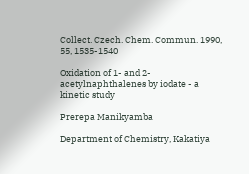Collect. Czech. Chem. Commun. 1990, 55, 1535-1540

Oxidation of 1- and 2-acetylnaphthalenes by iodate - a kinetic study

Prerepa Manikyamba

Department of Chemistry, Kakatiya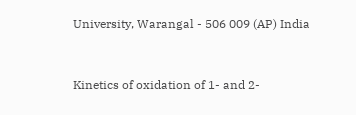University, Warangal - 506 009 (AP) India


Kinetics of oxidation of 1- and 2-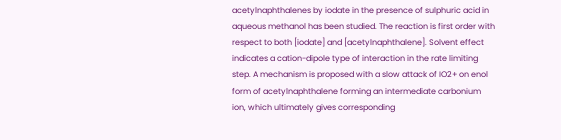acetylnaphthalenes by iodate in the presence of sulphuric acid in aqueous methanol has been studied. The reaction is first order with respect to both [iodate] and [acetylnaphthalene]. Solvent effect indicates a cation-dipole type of interaction in the rate limiting step. A mechanism is proposed with a slow attack of IO2+ on enol form of acetylnaphthalene forming an intermediate carbonium ion, which ultimately gives corresponding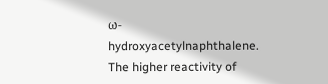ω-hydroxyacetylnaphthalene. The higher reactivity of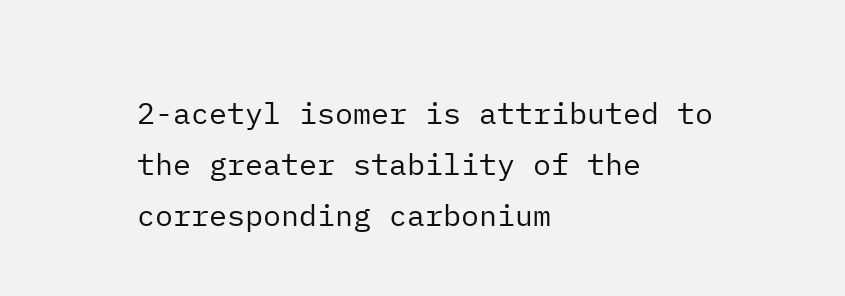2-acetyl isomer is attributed to the greater stability of the corresponding carbonium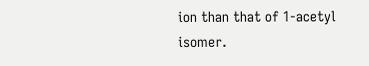ion than that of 1-acetyl isomer.